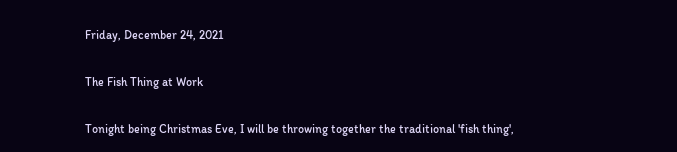Friday, December 24, 2021

The Fish Thing at Work

Tonight being Christmas Eve, I will be throwing together the traditional 'fish thing',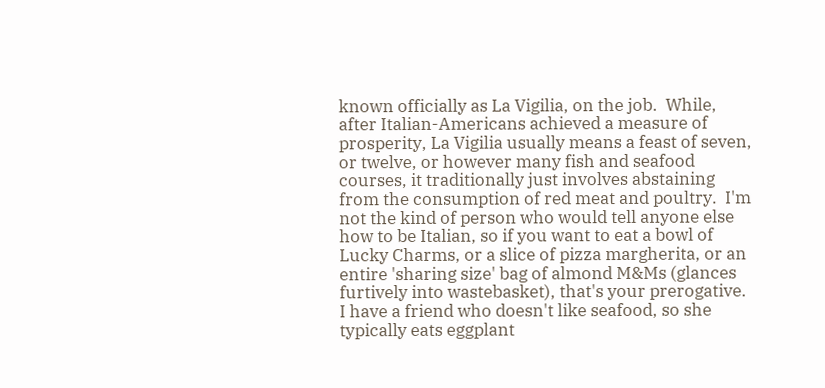known officially as La Vigilia, on the job.  While, after Italian-Americans achieved a measure of prosperity, La Vigilia usually means a feast of seven, or twelve, or however many fish and seafood courses, it traditionally just involves abstaining from the consumption of red meat and poultry.  I'm not the kind of person who would tell anyone else how to be Italian, so if you want to eat a bowl of Lucky Charms, or a slice of pizza margherita, or an entire 'sharing size' bag of almond M&Ms (glances furtively into wastebasket), that's your prerogative.  I have a friend who doesn't like seafood, so she typically eats eggplant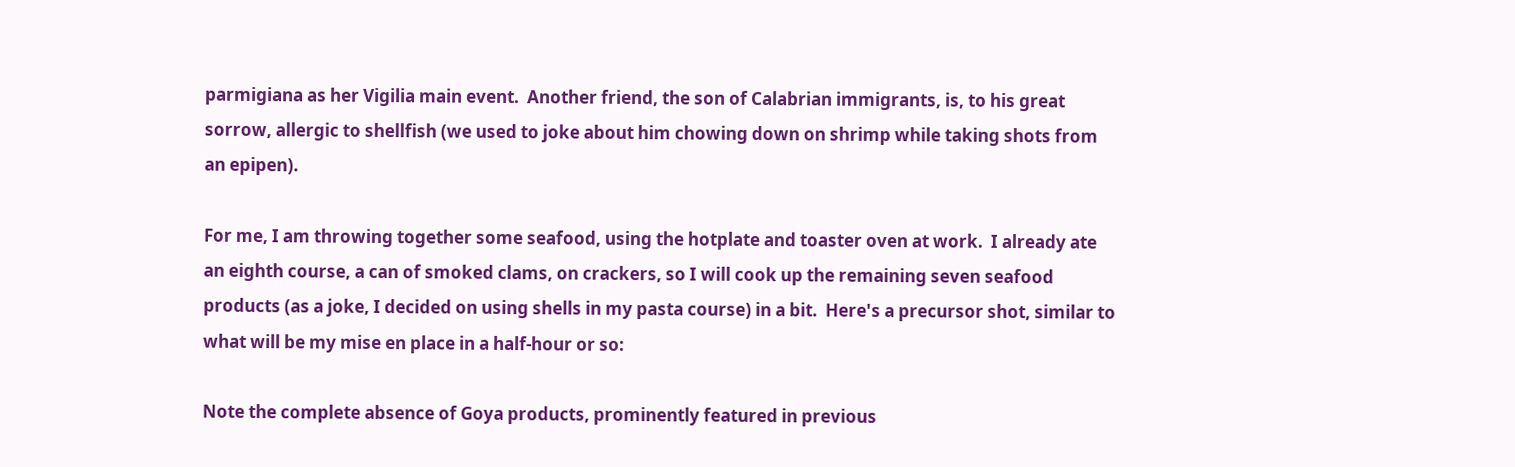parmigiana as her Vigilia main event.  Another friend, the son of Calabrian immigrants, is, to his great sorrow, allergic to shellfish (we used to joke about him chowing down on shrimp while taking shots from an epipen).

For me, I am throwing together some seafood, using the hotplate and toaster oven at work.  I already ate an eighth course, a can of smoked clams, on crackers, so I will cook up the remaining seven seafood products (as a joke, I decided on using shells in my pasta course) in a bit.  Here's a precursor shot, similar to what will be my mise en place in a half-hour or so:

Note the complete absence of Goya products, prominently featured in previous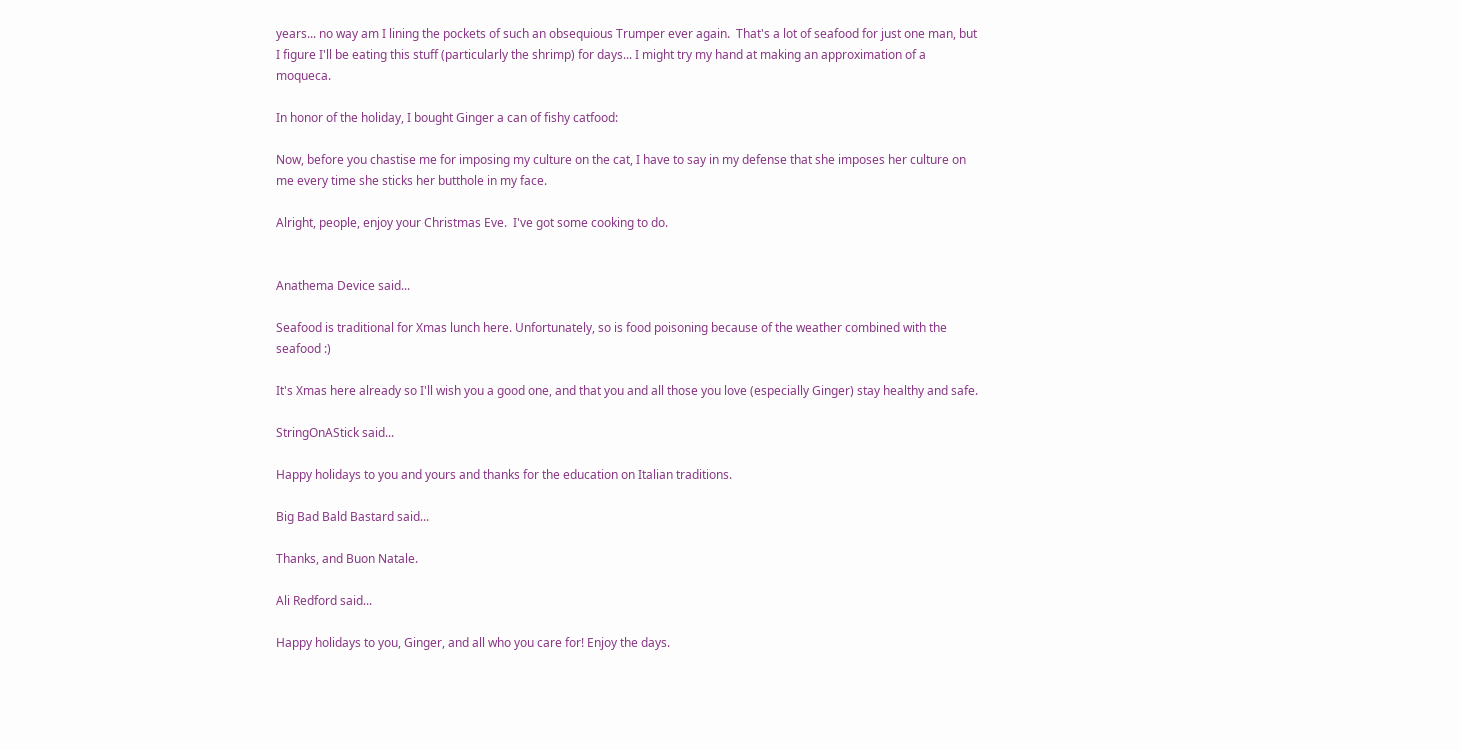years... no way am I lining the pockets of such an obsequious Trumper ever again.  That's a lot of seafood for just one man, but I figure I'll be eating this stuff (particularly the shrimp) for days... I might try my hand at making an approximation of a moqueca.

In honor of the holiday, I bought Ginger a can of fishy catfood:

Now, before you chastise me for imposing my culture on the cat, I have to say in my defense that she imposes her culture on me every time she sticks her butthole in my face.

Alright, people, enjoy your Christmas Eve.  I've got some cooking to do.


Anathema Device said...

Seafood is traditional for Xmas lunch here. Unfortunately, so is food poisoning because of the weather combined with the seafood :)

It's Xmas here already so I'll wish you a good one, and that you and all those you love (especially Ginger) stay healthy and safe.

StringOnAStick said...

Happy holidays to you and yours and thanks for the education on Italian traditions.

Big Bad Bald Bastard said...

Thanks, and Buon Natale.

Ali Redford said...

Happy holidays to you, Ginger, and all who you care for! Enjoy the days.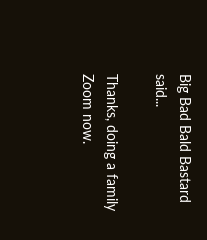Big Bad Bald Bastard said...

Thanks, doing a family Zoom now.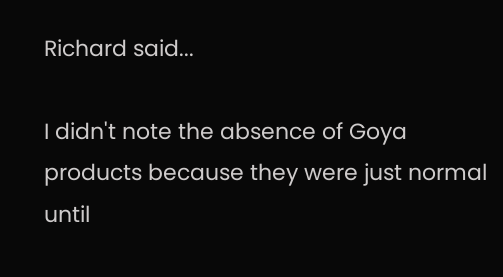Richard said...

I didn't note the absence of Goya products because they were just normal until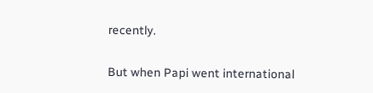recently.

But when Papi went international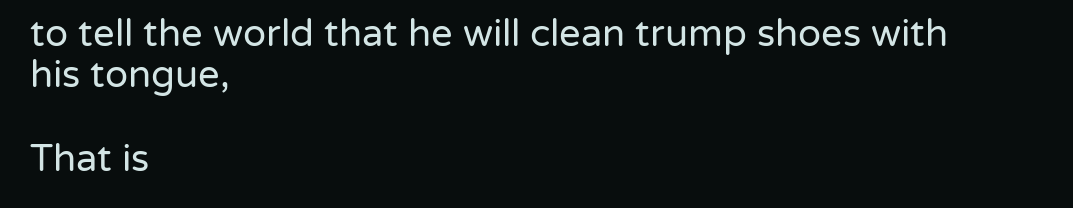to tell the world that he will clean trump shoes with his tongue,

That is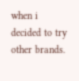when i decided to try other brands.